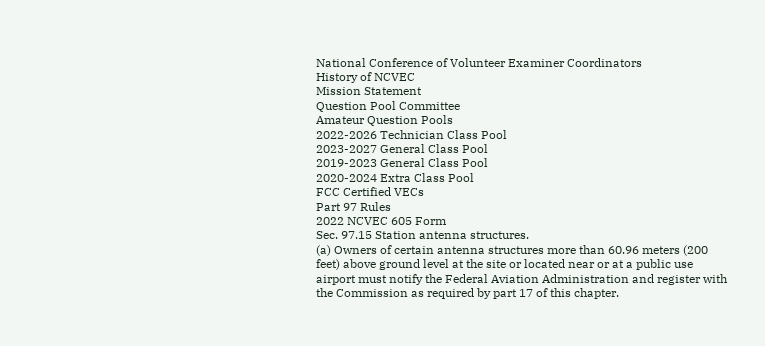National Conference of Volunteer Examiner Coordinators
History of NCVEC
Mission Statement
Question Pool Committee
Amateur Question Pools
2022-2026 Technician Class Pool
2023-2027 General Class Pool
2019-2023 General Class Pool
2020-2024 Extra Class Pool
FCC Certified VECs
Part 97 Rules
2022 NCVEC 605 Form
Sec. 97.15 Station antenna structures.
(a) Owners of certain antenna structures more than 60.96 meters (200 feet) above ground level at the site or located near or at a public use airport must notify the Federal Aviation Administration and register with the Commission as required by part 17 of this chapter.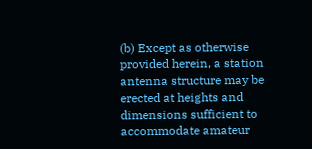(b) Except as otherwise provided herein, a station antenna structure may be erected at heights and dimensions sufficient to accommodate amateur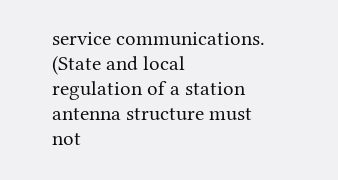service communications. (State and local regulation of a station antenna structure must not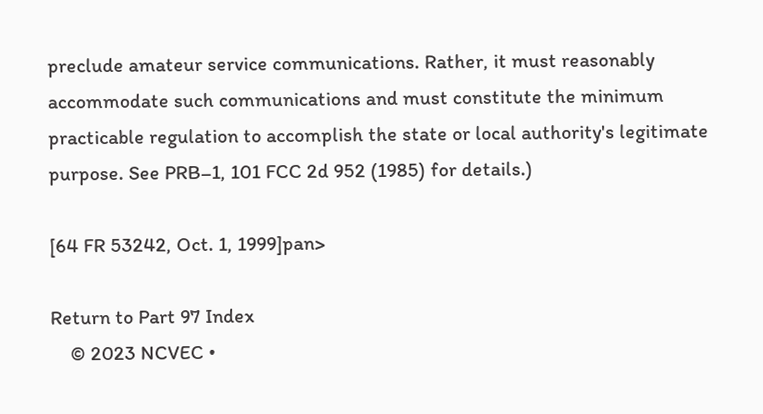preclude amateur service communications. Rather, it must reasonably accommodate such communications and must constitute the minimum practicable regulation to accomplish the state or local authority's legitimate purpose. See PRB–1, 101 FCC 2d 952 (1985) for details.)

[64 FR 53242, Oct. 1, 1999]pan>

Return to Part 97 Index
    © 2023 NCVEC •